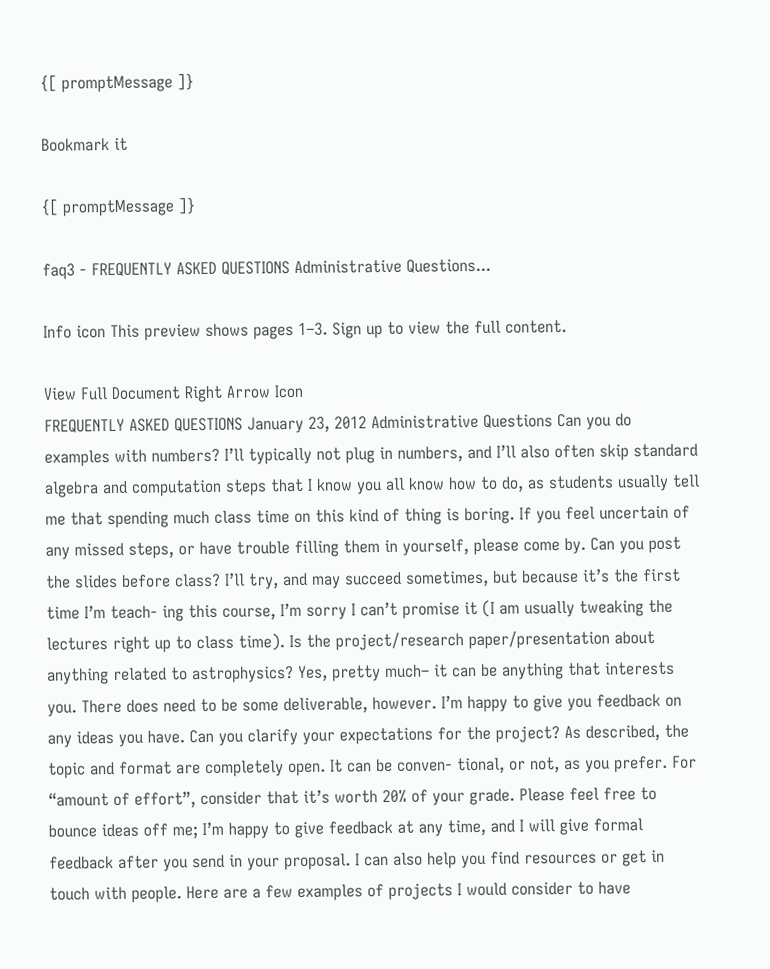{[ promptMessage ]}

Bookmark it

{[ promptMessage ]}

faq3 - FREQUENTLY ASKED QUESTIONS Administrative Questions...

Info icon This preview shows pages 1–3. Sign up to view the full content.

View Full Document Right Arrow Icon
FREQUENTLY ASKED QUESTIONS January 23, 2012 Administrative Questions Can you do examples with numbers? I’ll typically not plug in numbers, and I’ll also often skip standard algebra and computation steps that I know you all know how to do, as students usually tell me that spending much class time on this kind of thing is boring. If you feel uncertain of any missed steps, or have trouble filling them in yourself, please come by. Can you post the slides before class? I’ll try, and may succeed sometimes, but because it’s the first time I’m teach- ing this course, I’m sorry I can’t promise it (I am usually tweaking the lectures right up to class time). Is the project/research paper/presentation about anything related to astrophysics? Yes, pretty much– it can be anything that interests you. There does need to be some deliverable, however. I’m happy to give you feedback on any ideas you have. Can you clarify your expectations for the project? As described, the topic and format are completely open. It can be conven- tional, or not, as you prefer. For “amount of effort”, consider that it’s worth 20% of your grade. Please feel free to bounce ideas off me; I’m happy to give feedback at any time, and I will give formal feedback after you send in your proposal. I can also help you find resources or get in touch with people. Here are a few examples of projects I would consider to have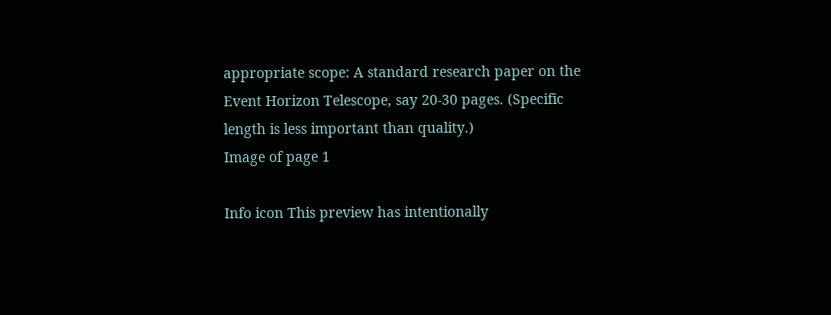appropriate scope: A standard research paper on the Event Horizon Telescope, say 20-30 pages. (Specific length is less important than quality.)
Image of page 1

Info icon This preview has intentionally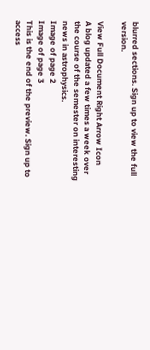blurred sections. Sign up to view the full version.

View Full Document Right Arrow Icon
A blog updated a few times a week over the course of the semester on interesting news in astrophysics.
Image of page 2
Image of page 3
This is the end of the preview. Sign up to access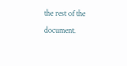the rest of the document.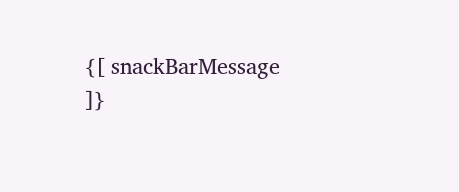{[ snackBarMessage ]}